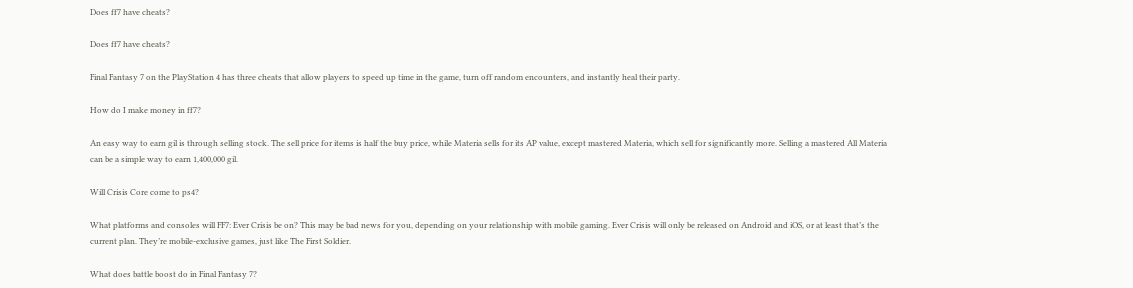Does ff7 have cheats?

Does ff7 have cheats?

Final Fantasy 7 on the PlayStation 4 has three cheats that allow players to speed up time in the game, turn off random encounters, and instantly heal their party.

How do I make money in ff7?

An easy way to earn gil is through selling stock. The sell price for items is half the buy price, while Materia sells for its AP value, except mastered Materia, which sell for significantly more. Selling a mastered All Materia can be a simple way to earn 1,400,000 gil.

Will Crisis Core come to ps4?

What platforms and consoles will FF7: Ever Crisis be on? This may be bad news for you, depending on your relationship with mobile gaming. Ever Crisis will only be released on Android and iOS, or at least that’s the current plan. They’re mobile-exclusive games, just like The First Soldier.

What does battle boost do in Final Fantasy 7?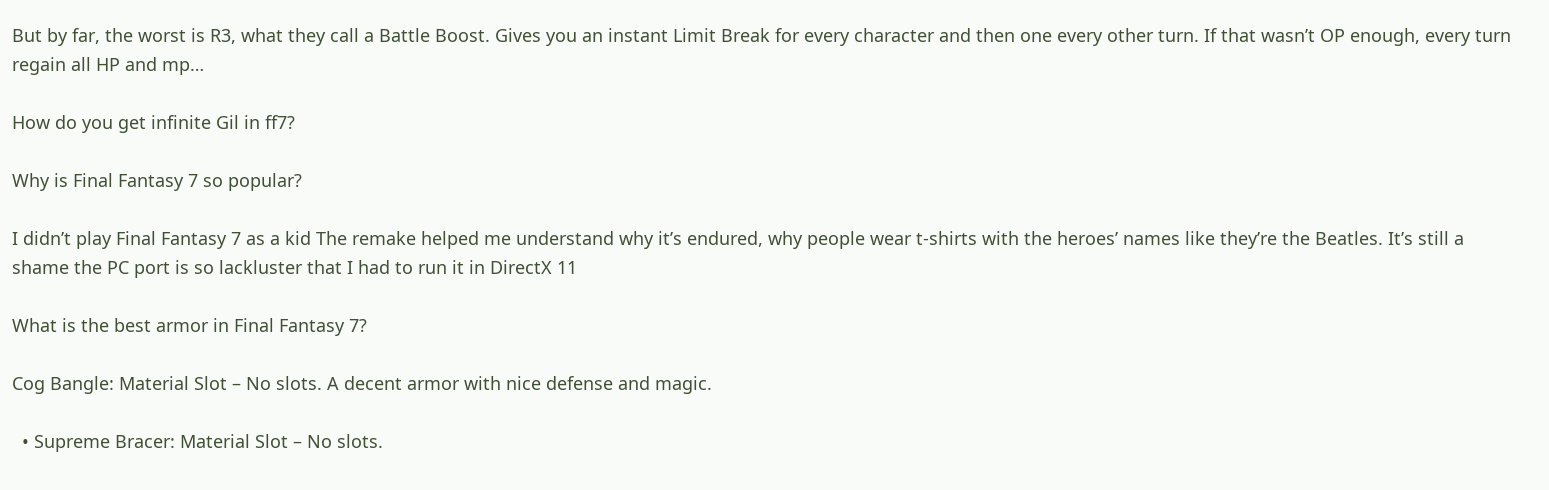But by far, the worst is R3, what they call a Battle Boost. Gives you an instant Limit Break for every character and then one every other turn. If that wasn’t OP enough, every turn regain all HP and mp…

How do you get infinite Gil in ff7?

Why is Final Fantasy 7 so popular?

I didn’t play Final Fantasy 7 as a kid The remake helped me understand why it’s endured, why people wear t-shirts with the heroes’ names like they’re the Beatles. It’s still a shame the PC port is so lackluster that I had to run it in DirectX 11

What is the best armor in Final Fantasy 7?

Cog Bangle: Material Slot – No slots. A decent armor with nice defense and magic.

  • Supreme Bracer: Material Slot – No slots.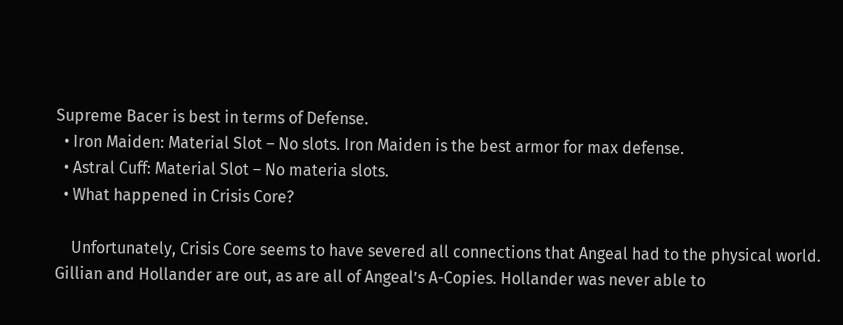Supreme Bacer is best in terms of Defense.
  • Iron Maiden: Material Slot – No slots. Iron Maiden is the best armor for max defense.
  • Astral Cuff: Material Slot – No materia slots.
  • What happened in Crisis Core?

    Unfortunately, Crisis Core seems to have severed all connections that Angeal had to the physical world. Gillian and Hollander are out, as are all of Angeal’s A-Copies. Hollander was never able to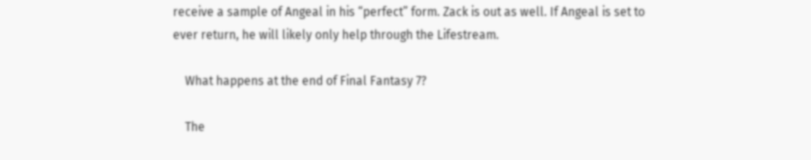receive a sample of Angeal in his “perfect” form. Zack is out as well. If Angeal is set to ever return, he will likely only help through the Lifestream.

    What happens at the end of Final Fantasy 7?

    The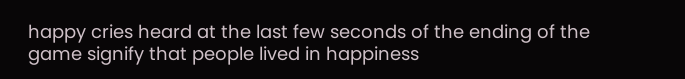happy cries heard at the last few seconds of the ending of the game signify that people lived in happiness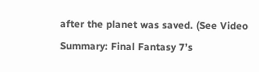after the planet was saved. (See Video Summary: Final Fantasy 7’s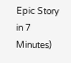Epic Story in 7 Minutes)